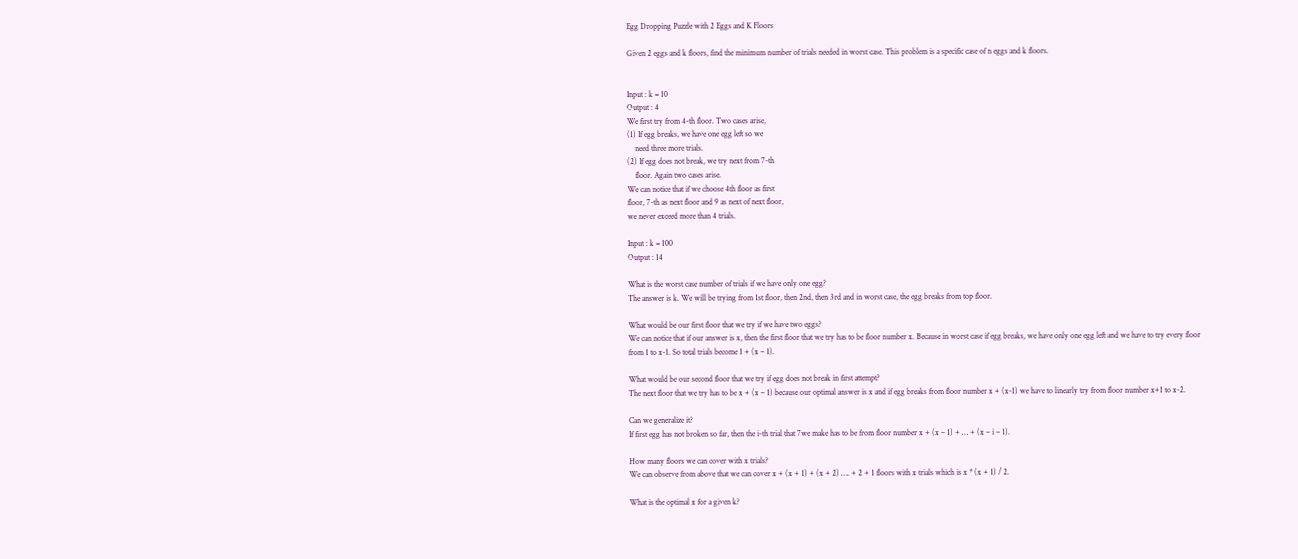Egg Dropping Puzzle with 2 Eggs and K Floors

Given 2 eggs and k floors, find the minimum number of trials needed in worst case. This problem is a specific case of n eggs and k floors.


Input : k = 10
Output : 4
We first try from 4-th floor. Two cases arise,
(1) If egg breaks, we have one egg left so we
    need three more trials.
(2) If egg does not break, we try next from 7-th
    floor. Again two cases arise.
We can notice that if we choose 4th floor as first
floor, 7-th as next floor and 9 as next of next floor,
we never exceed more than 4 trials.

Input : k = 100
Output : 14

What is the worst case number of trials if we have only one egg?
The answer is k. We will be trying from 1st floor, then 2nd, then 3rd and in worst case, the egg breaks from top floor.

What would be our first floor that we try if we have two eggs?
We can notice that if our answer is x, then the first floor that we try has to be floor number x. Because in worst case if egg breaks, we have only one egg left and we have to try every floor from 1 to x-1. So total trials become 1 + (x – 1).

What would be our second floor that we try if egg does not break in first attempt?
The next floor that we try has to be x + (x – 1) because our optimal answer is x and if egg breaks from floor number x + (x-1) we have to linearly try from floor number x+1 to x-2.

Can we generalize it?
If first egg has not broken so far, then the i-th trial that 7we make has to be from floor number x + (x – 1) + … + (x – i – 1).

How many floors we can cover with x trials?
We can observe from above that we can cover x + (x + 1) + (x + 2) …. + 2 + 1 floors with x trials which is x * (x + 1) / 2.

What is the optimal x for a given k?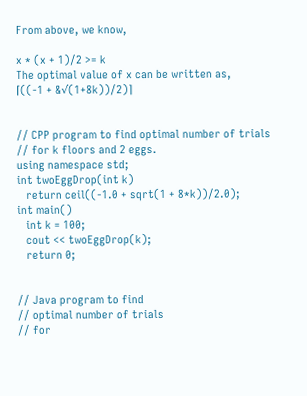From above, we know,

x * (x + 1)/2 >= k
The optimal value of x can be written as,
⌈((-1 + &√(1+8k))/2)⌉


// CPP program to find optimal number of trials
// for k floors and 2 eggs.
using namespace std;
int twoEggDrop(int k)
   return ceil((-1.0 + sqrt(1 + 8*k))/2.0);
int main()
   int k = 100;
   cout << twoEggDrop(k);
   return 0;


// Java program to find
// optimal number of trials
// for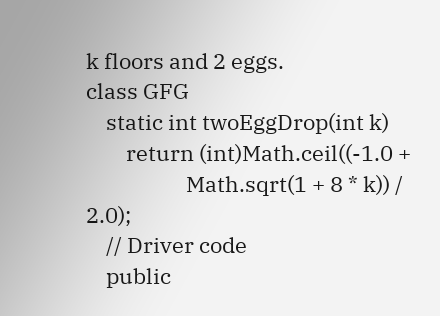k floors and 2 eggs.
class GFG
    static int twoEggDrop(int k)
        return (int)Math.ceil((-1.0 +
                    Math.sqrt(1 + 8 * k)) / 2.0);
    // Driver code
    public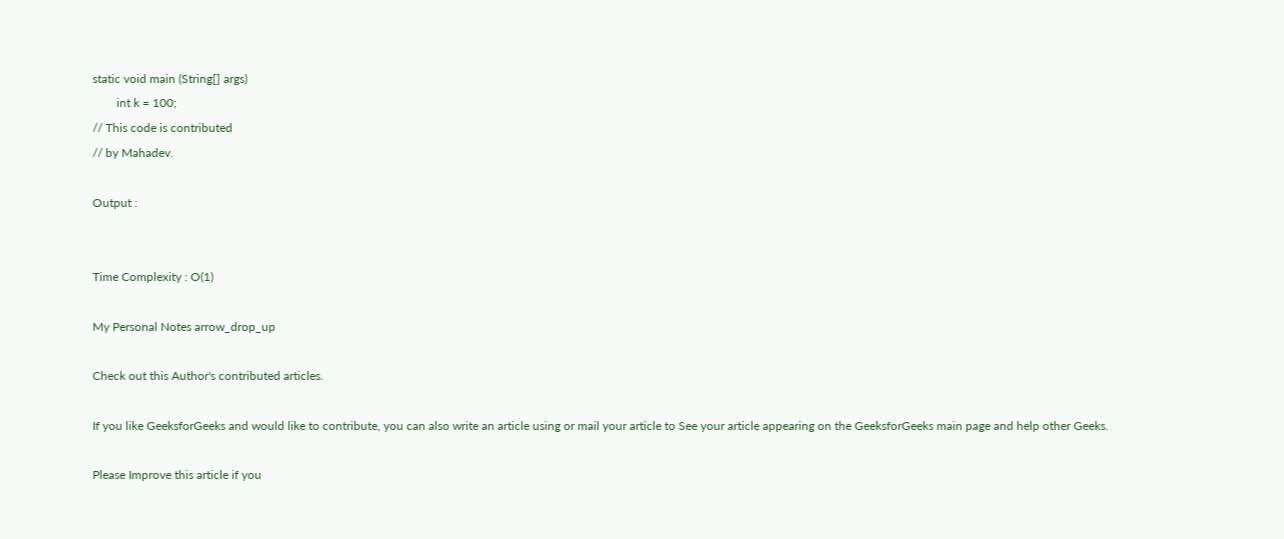static void main (String[] args)
        int k = 100;
// This code is contributed
// by Mahadev.

Output :


Time Complexity : O(1)

My Personal Notes arrow_drop_up

Check out this Author's contributed articles.

If you like GeeksforGeeks and would like to contribute, you can also write an article using or mail your article to See your article appearing on the GeeksforGeeks main page and help other Geeks.

Please Improve this article if you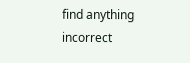find anything incorrect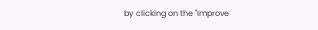by clicking on the "Improve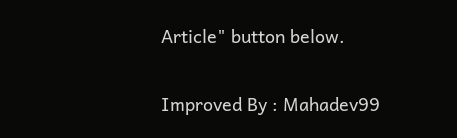Article" button below.

Improved By : Mahadev99